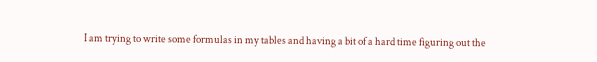I am trying to write some formulas in my tables and having a bit of a hard time figuring out the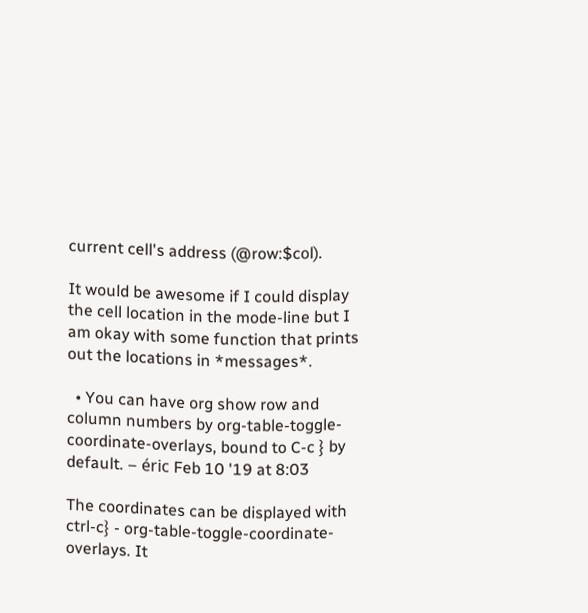current cell's address (@row:$col).

It would be awesome if I could display the cell location in the mode-line but I am okay with some function that prints out the locations in *messages*.

  • You can have org show row and column numbers by org-table-toggle-coordinate-overlays, bound to C-c } by default. – éric Feb 10 '19 at 8:03

The coordinates can be displayed with ctrl-c} - org-table-toggle-coordinate-overlays. It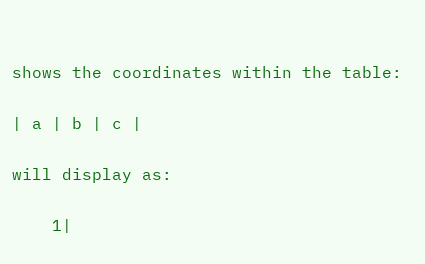shows the coordinates within the table:

| a | b | c |

will display as:

    1|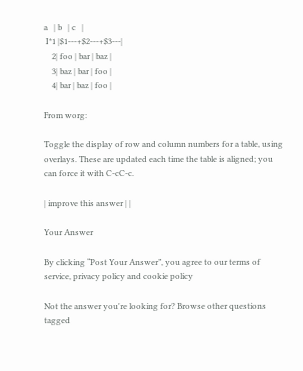a   | b   | c   |
 I*1 |$1---+$2---+$3---|
    2| foo | bar | baz |
    3| baz | bar | foo |
    4| bar | baz | foo |

From worg:

Toggle the display of row and column numbers for a table, using overlays. These are updated each time the table is aligned; you can force it with C-cC-c.

| improve this answer | |

Your Answer

By clicking “Post Your Answer”, you agree to our terms of service, privacy policy and cookie policy

Not the answer you're looking for? Browse other questions tagged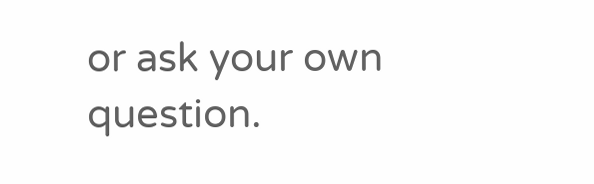or ask your own question.